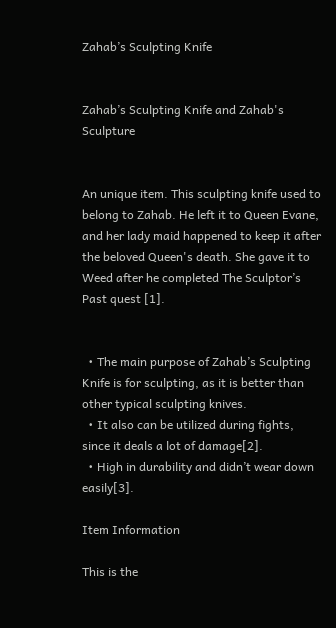Zahab’s Sculpting Knife


Zahab’s Sculpting Knife and Zahab's Sculpture


An unique item. This sculpting knife used to belong to Zahab. He left it to Queen Evane, and her lady maid happened to keep it after the beloved Queen's death. She gave it to Weed after he completed The Sculptor’s Past quest [1].


  • The main purpose of Zahab’s Sculpting Knife is for sculpting, as it is better than other typical sculpting knives.
  • It also can be utilized during fights, since it deals a lot of damage[2].
  • High in durability and didn’t wear down easily[3].

Item Information

This is the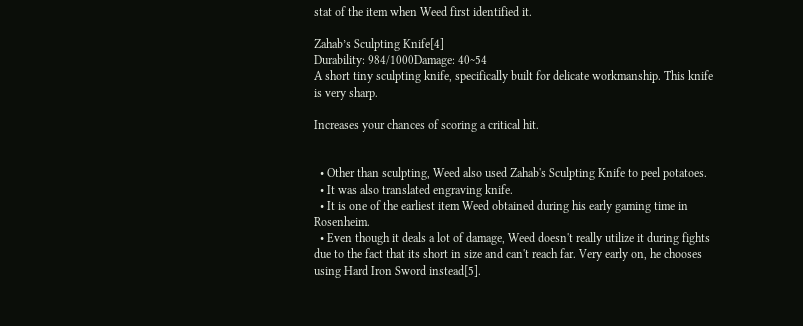stat of the item when Weed first identified it.

Zahab’s Sculpting Knife[4]
Durability: 984/1000Damage: 40~54
A short tiny sculpting knife, specifically built for delicate workmanship. This knife is very sharp.

Increases your chances of scoring a critical hit.


  • Other than sculpting, Weed also used Zahab's Sculpting Knife to peel potatoes.
  • It was also translated engraving knife.
  • It is one of the earliest item Weed obtained during his early gaming time in Rosenheim.
  • Even though it deals a lot of damage, Weed doesn't really utilize it during fights due to the fact that its short in size and can't reach far. Very early on, he chooses using Hard Iron Sword instead[5].